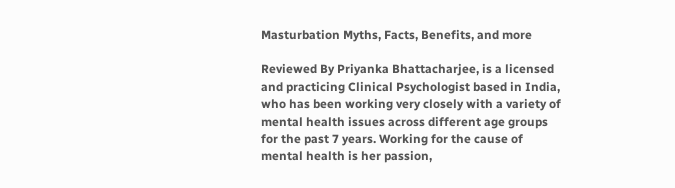Masturbation Myths, Facts, Benefits, and more

Reviewed By Priyanka Bhattacharjee, is a licensed and practicing Clinical Psychologist based in India, who has been working very closely with a variety of mental health issues across different age groups for the past 7 years. Working for the cause of mental health is her passion,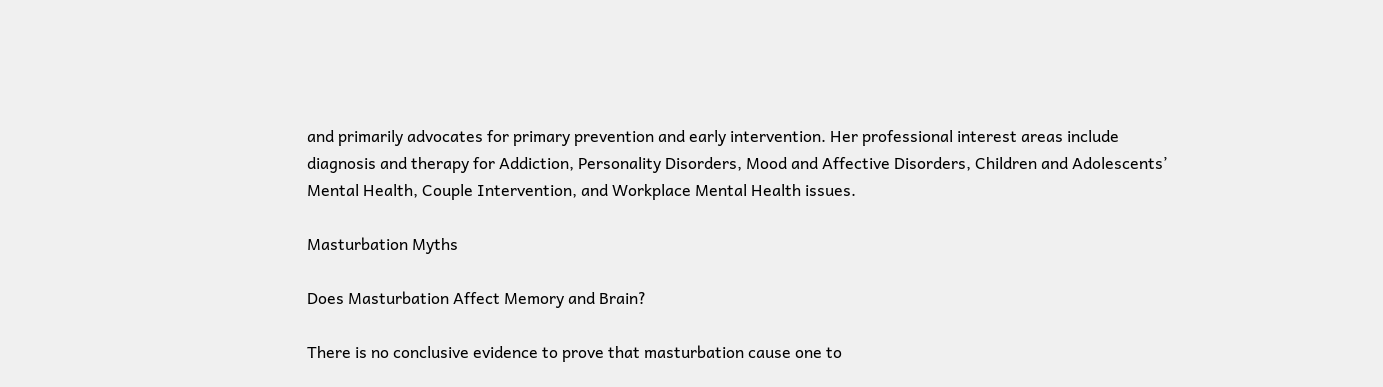and primarily advocates for primary prevention and early intervention. Her professional interest areas include diagnosis and therapy for Addiction, Personality Disorders, Mood and Affective Disorders, Children and Adolescents’ Mental Health, Couple Intervention, and Workplace Mental Health issues.

Masturbation Myths

Does Masturbation Affect Memory and Brain?

There is no conclusive evidence to prove that masturbation cause one to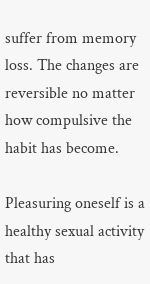suffer from memory loss. The changes are reversible no matter how compulsive the habit has become.

Pleasuring oneself is a healthy sexual activity that has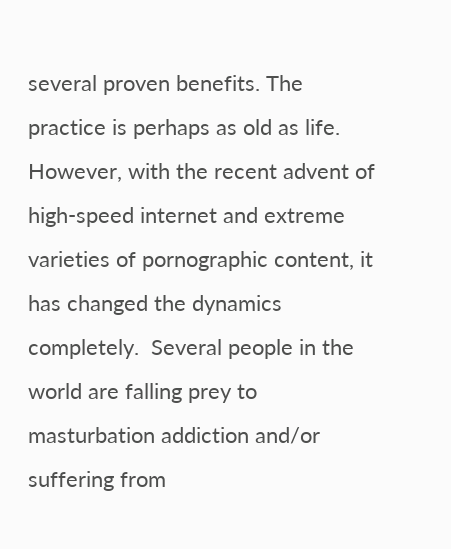several proven benefits. The practice is perhaps as old as life. However, with the recent advent of high-speed internet and extreme varieties of pornographic content, it has changed the dynamics completely.  Several people in the world are falling prey to masturbation addiction and/or suffering from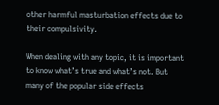other harmful masturbation effects due to their compulsivity.

When dealing with any topic, it is important to know what’s true and what’s not. But many of the popular side effects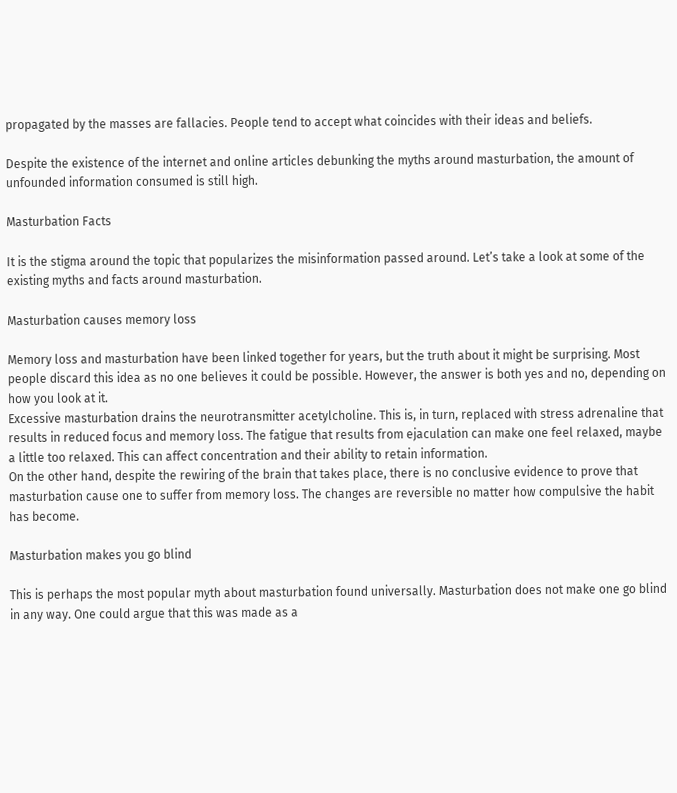propagated by the masses are fallacies. People tend to accept what coincides with their ideas and beliefs.

Despite the existence of the internet and online articles debunking the myths around masturbation, the amount of unfounded information consumed is still high.

Masturbation Facts

It is the stigma around the topic that popularizes the misinformation passed around. Let’s take a look at some of the existing myths and facts around masturbation.

Masturbation causes memory loss

Memory loss and masturbation have been linked together for years, but the truth about it might be surprising. Most people discard this idea as no one believes it could be possible. However, the answer is both yes and no, depending on how you look at it.
Excessive masturbation drains the neurotransmitter acetylcholine. This is, in turn, replaced with stress adrenaline that results in reduced focus and memory loss. The fatigue that results from ejaculation can make one feel relaxed, maybe a little too relaxed. This can affect concentration and their ability to retain information.
On the other hand, despite the rewiring of the brain that takes place, there is no conclusive evidence to prove that masturbation cause one to suffer from memory loss. The changes are reversible no matter how compulsive the habit has become.

Masturbation makes you go blind

This is perhaps the most popular myth about masturbation found universally. Masturbation does not make one go blind in any way. One could argue that this was made as a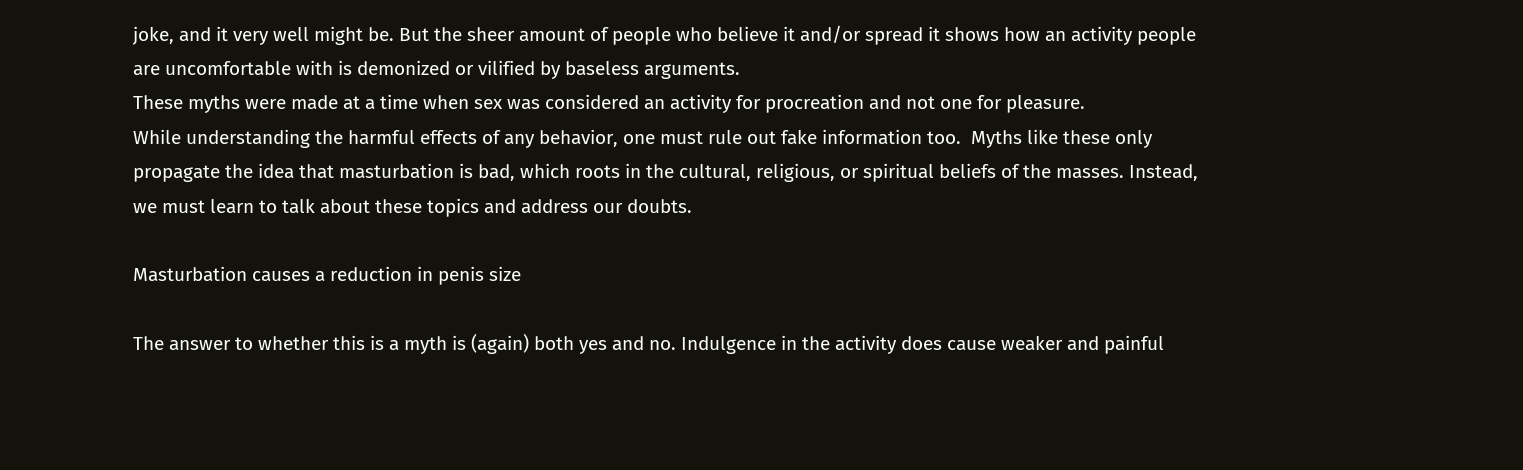joke, and it very well might be. But the sheer amount of people who believe it and/or spread it shows how an activity people are uncomfortable with is demonized or vilified by baseless arguments.
These myths were made at a time when sex was considered an activity for procreation and not one for pleasure.
While understanding the harmful effects of any behavior, one must rule out fake information too.  Myths like these only propagate the idea that masturbation is bad, which roots in the cultural, religious, or spiritual beliefs of the masses. Instead, we must learn to talk about these topics and address our doubts.

Masturbation causes a reduction in penis size

The answer to whether this is a myth is (again) both yes and no. Indulgence in the activity does cause weaker and painful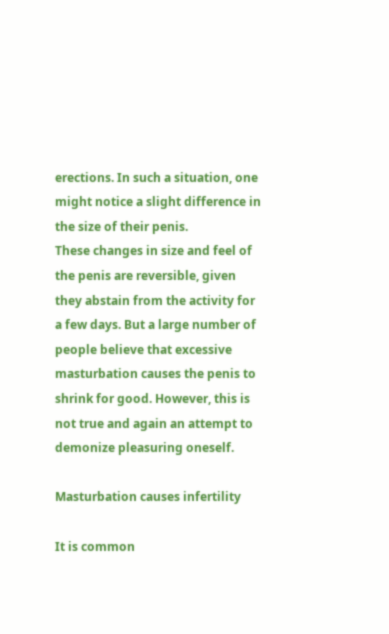erections. In such a situation, one might notice a slight difference in the size of their penis.
These changes in size and feel of the penis are reversible, given they abstain from the activity for a few days. But a large number of people believe that excessive masturbation causes the penis to shrink for good. However, this is not true and again an attempt to demonize pleasuring oneself.

Masturbation causes infertility

It is common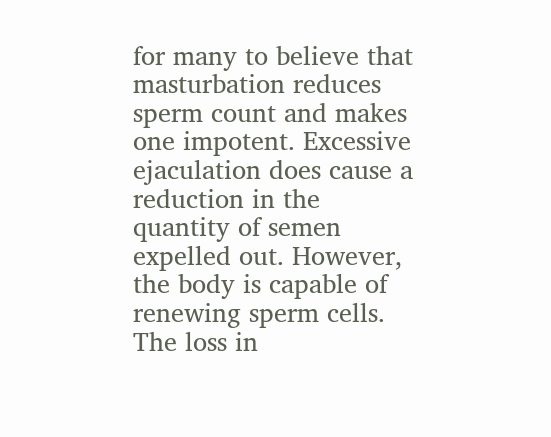for many to believe that masturbation reduces sperm count and makes one impotent. Excessive ejaculation does cause a reduction in the quantity of semen expelled out. However, the body is capable of renewing sperm cells.
The loss in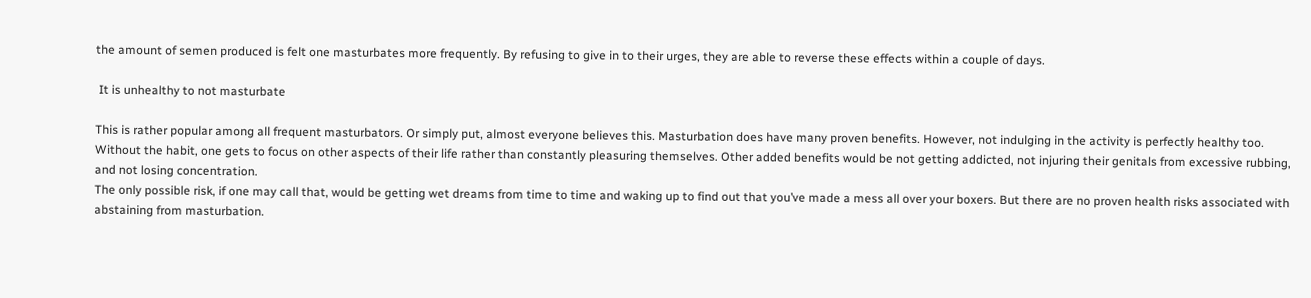the amount of semen produced is felt one masturbates more frequently. By refusing to give in to their urges, they are able to reverse these effects within a couple of days.

 It is unhealthy to not masturbate

This is rather popular among all frequent masturbators. Or simply put, almost everyone believes this. Masturbation does have many proven benefits. However, not indulging in the activity is perfectly healthy too.
Without the habit, one gets to focus on other aspects of their life rather than constantly pleasuring themselves. Other added benefits would be not getting addicted, not injuring their genitals from excessive rubbing, and not losing concentration.
The only possible risk, if one may call that, would be getting wet dreams from time to time and waking up to find out that you’ve made a mess all over your boxers. But there are no proven health risks associated with abstaining from masturbation.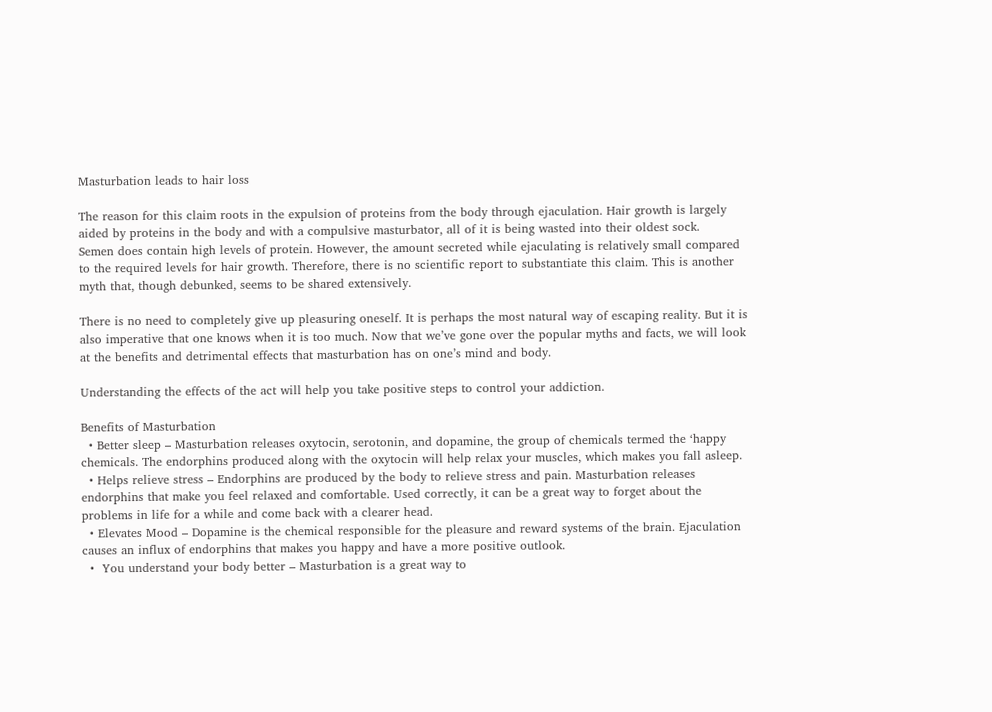Masturbation leads to hair loss

The reason for this claim roots in the expulsion of proteins from the body through ejaculation. Hair growth is largely aided by proteins in the body and with a compulsive masturbator, all of it is being wasted into their oldest sock.
Semen does contain high levels of protein. However, the amount secreted while ejaculating is relatively small compared to the required levels for hair growth. Therefore, there is no scientific report to substantiate this claim. This is another myth that, though debunked, seems to be shared extensively.

There is no need to completely give up pleasuring oneself. It is perhaps the most natural way of escaping reality. But it is also imperative that one knows when it is too much. Now that we’ve gone over the popular myths and facts, we will look at the benefits and detrimental effects that masturbation has on one’s mind and body.

Understanding the effects of the act will help you take positive steps to control your addiction.

Benefits of Masturbation
  • Better sleep – Masturbation releases oxytocin, serotonin, and dopamine, the group of chemicals termed the ‘happy chemicals. The endorphins produced along with the oxytocin will help relax your muscles, which makes you fall asleep.
  • Helps relieve stress – Endorphins are produced by the body to relieve stress and pain. Masturbation releases endorphins that make you feel relaxed and comfortable. Used correctly, it can be a great way to forget about the problems in life for a while and come back with a clearer head.
  • Elevates Mood – Dopamine is the chemical responsible for the pleasure and reward systems of the brain. Ejaculation causes an influx of endorphins that makes you happy and have a more positive outlook.
  •  You understand your body better – Masturbation is a great way to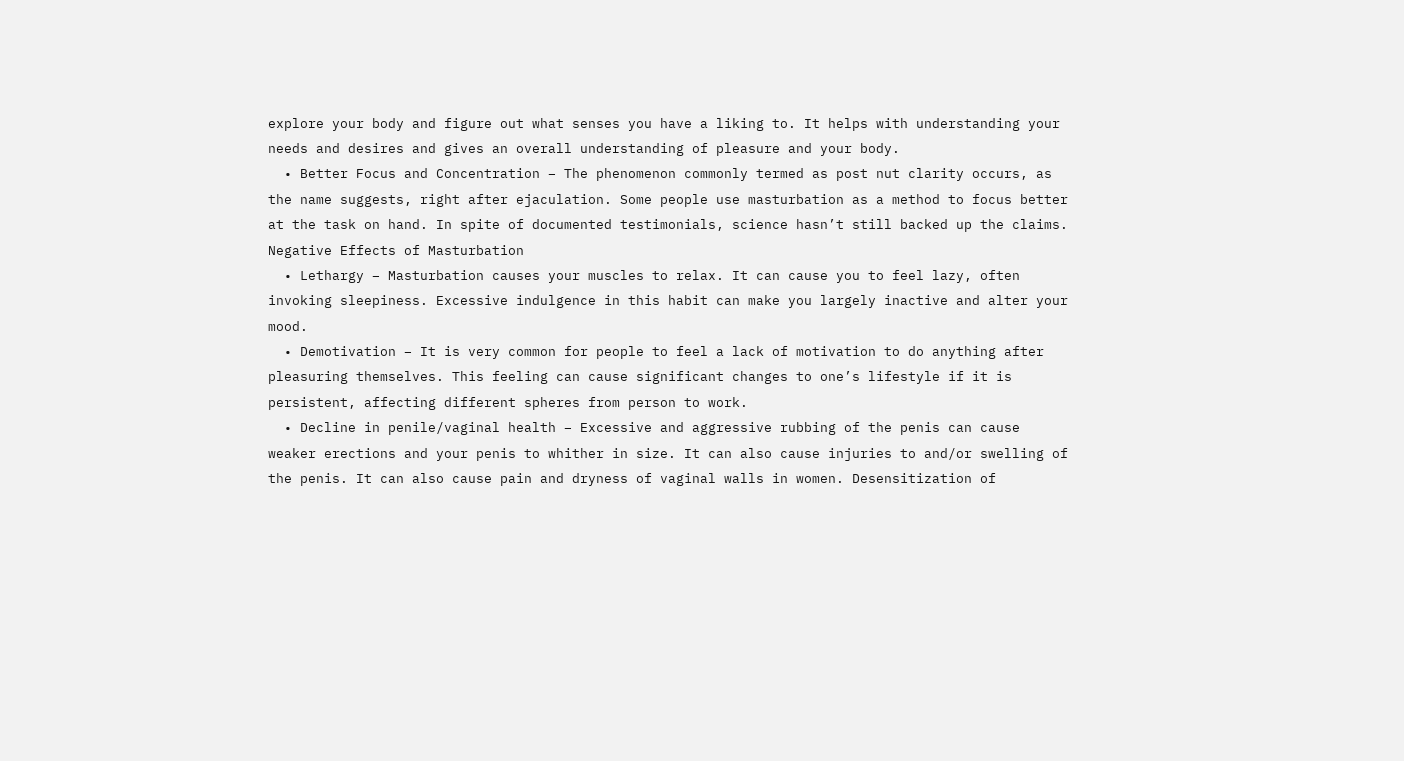explore your body and figure out what senses you have a liking to. It helps with understanding your needs and desires and gives an overall understanding of pleasure and your body.
  • Better Focus and Concentration – The phenomenon commonly termed as post nut clarity occurs, as the name suggests, right after ejaculation. Some people use masturbation as a method to focus better at the task on hand. In spite of documented testimonials, science hasn’t still backed up the claims.
Negative Effects of Masturbation
  • Lethargy – Masturbation causes your muscles to relax. It can cause you to feel lazy, often invoking sleepiness. Excessive indulgence in this habit can make you largely inactive and alter your mood.
  • Demotivation – It is very common for people to feel a lack of motivation to do anything after pleasuring themselves. This feeling can cause significant changes to one’s lifestyle if it is persistent, affecting different spheres from person to work.
  • Decline in penile/vaginal health – Excessive and aggressive rubbing of the penis can cause weaker erections and your penis to whither in size. It can also cause injuries to and/or swelling of the penis. It can also cause pain and dryness of vaginal walls in women. Desensitization of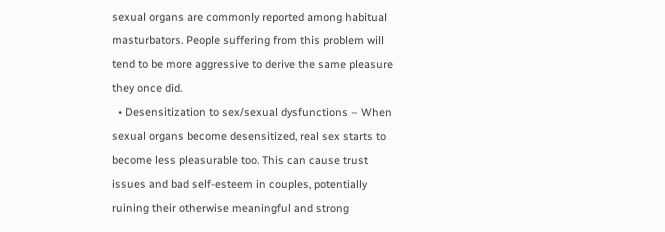sexual organs are commonly reported among habitual masturbators. People suffering from this problem will tend to be more aggressive to derive the same pleasure they once did.
  • Desensitization to sex/sexual dysfunctions – When sexual organs become desensitized, real sex starts to become less pleasurable too. This can cause trust issues and bad self-esteem in couples, potentially ruining their otherwise meaningful and strong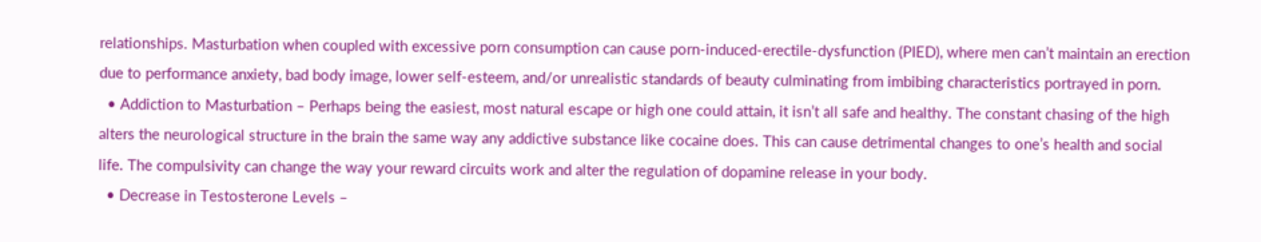relationships. Masturbation when coupled with excessive porn consumption can cause porn-induced-erectile-dysfunction (PIED), where men can’t maintain an erection due to performance anxiety, bad body image, lower self-esteem, and/or unrealistic standards of beauty culminating from imbibing characteristics portrayed in porn.
  • Addiction to Masturbation – Perhaps being the easiest, most natural escape or high one could attain, it isn’t all safe and healthy. The constant chasing of the high alters the neurological structure in the brain the same way any addictive substance like cocaine does. This can cause detrimental changes to one’s health and social life. The compulsivity can change the way your reward circuits work and alter the regulation of dopamine release in your body.
  • Decrease in Testosterone Levels –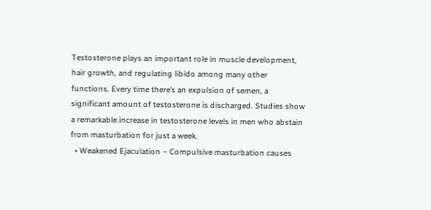Testosterone plays an important role in muscle development, hair growth, and regulating libido among many other functions. Every time there’s an expulsion of semen, a significant amount of testosterone is discharged. Studies show a remarkable increase in testosterone levels in men who abstain from masturbation for just a week.
  • Weakened Ejaculation – Compulsive masturbation causes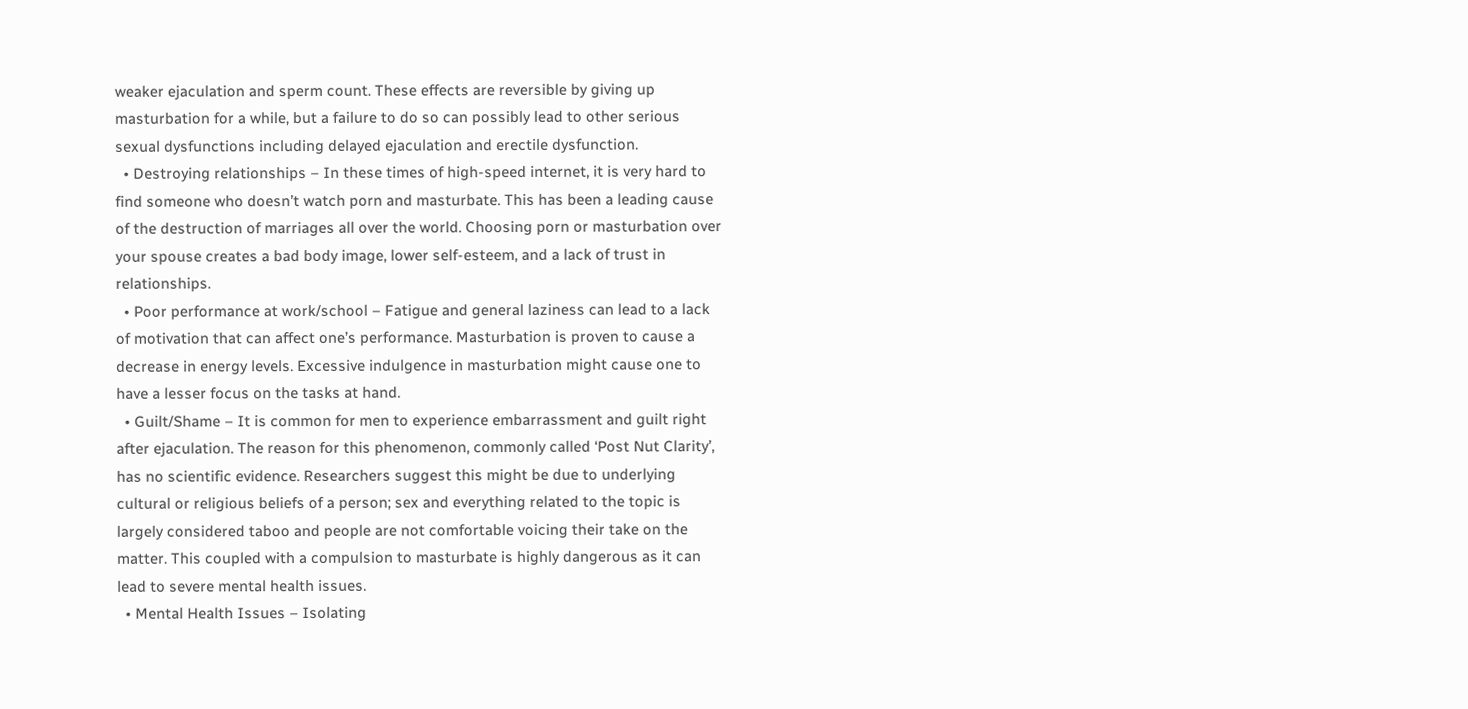weaker ejaculation and sperm count. These effects are reversible by giving up masturbation for a while, but a failure to do so can possibly lead to other serious sexual dysfunctions including delayed ejaculation and erectile dysfunction.
  • Destroying relationships – In these times of high-speed internet, it is very hard to find someone who doesn’t watch porn and masturbate. This has been a leading cause of the destruction of marriages all over the world. Choosing porn or masturbation over your spouse creates a bad body image, lower self-esteem, and a lack of trust in relationships.
  • Poor performance at work/school – Fatigue and general laziness can lead to a lack of motivation that can affect one’s performance. Masturbation is proven to cause a decrease in energy levels. Excessive indulgence in masturbation might cause one to have a lesser focus on the tasks at hand.
  • Guilt/Shame – It is common for men to experience embarrassment and guilt right after ejaculation. The reason for this phenomenon, commonly called ‘Post Nut Clarity’, has no scientific evidence. Researchers suggest this might be due to underlying cultural or religious beliefs of a person; sex and everything related to the topic is largely considered taboo and people are not comfortable voicing their take on the matter. This coupled with a compulsion to masturbate is highly dangerous as it can lead to severe mental health issues.
  • Mental Health Issues – Isolating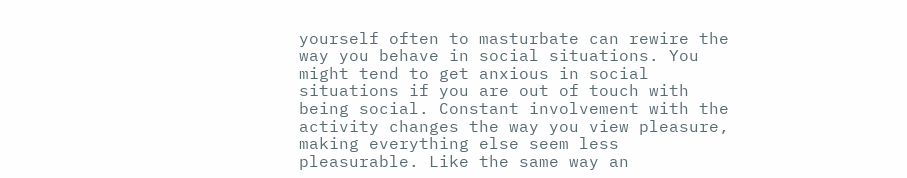yourself often to masturbate can rewire the way you behave in social situations. You might tend to get anxious in social situations if you are out of touch with being social. Constant involvement with the activity changes the way you view pleasure, making everything else seem less pleasurable. Like the same way an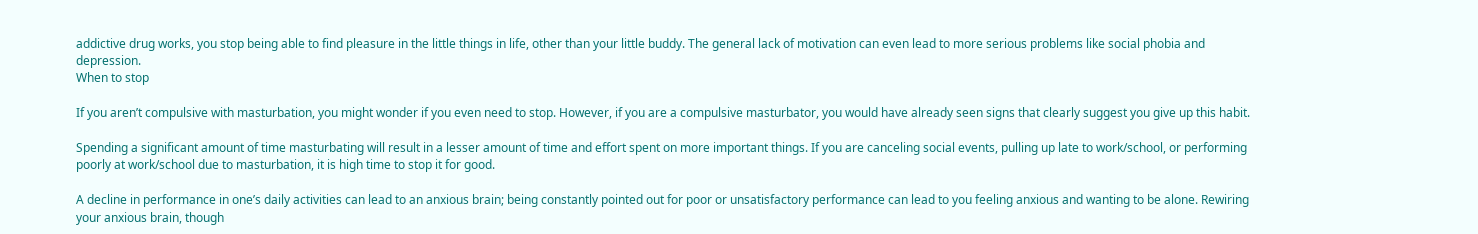addictive drug works, you stop being able to find pleasure in the little things in life, other than your little buddy. The general lack of motivation can even lead to more serious problems like social phobia and depression.
When to stop

If you aren’t compulsive with masturbation, you might wonder if you even need to stop. However, if you are a compulsive masturbator, you would have already seen signs that clearly suggest you give up this habit.

Spending a significant amount of time masturbating will result in a lesser amount of time and effort spent on more important things. If you are canceling social events, pulling up late to work/school, or performing poorly at work/school due to masturbation, it is high time to stop it for good.

A decline in performance in one’s daily activities can lead to an anxious brain; being constantly pointed out for poor or unsatisfactory performance can lead to you feeling anxious and wanting to be alone. Rewiring your anxious brain, though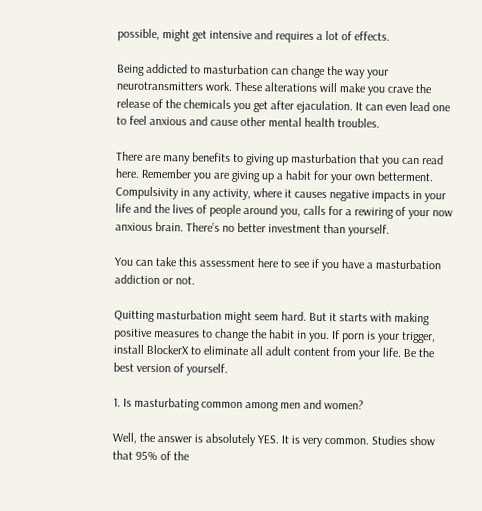possible, might get intensive and requires a lot of effects.

Being addicted to masturbation can change the way your neurotransmitters work. These alterations will make you crave the release of the chemicals you get after ejaculation. It can even lead one to feel anxious and cause other mental health troubles.

There are many benefits to giving up masturbation that you can read here. Remember you are giving up a habit for your own betterment. Compulsivity in any activity, where it causes negative impacts in your life and the lives of people around you, calls for a rewiring of your now anxious brain. There’s no better investment than yourself.

You can take this assessment here to see if you have a masturbation addiction or not.

Quitting masturbation might seem hard. But it starts with making positive measures to change the habit in you. If porn is your trigger, install BlockerX to eliminate all adult content from your life. Be the best version of yourself.

1. Is masturbating common among men and women?

Well, the answer is absolutely YES. It is very common. Studies show that 95% of the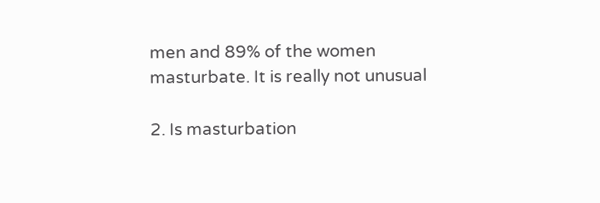men and 89% of the women masturbate. It is really not unusual

2. Is masturbation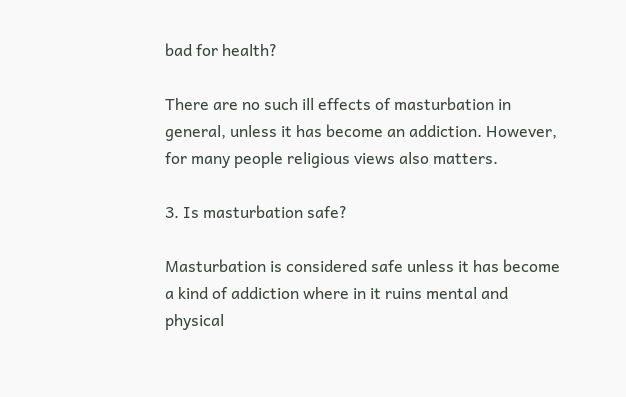bad for health?

There are no such ill effects of masturbation in general, unless it has become an addiction. However, for many people religious views also matters.

3. Is masturbation safe?

Masturbation is considered safe unless it has become a kind of addiction where in it ruins mental and physical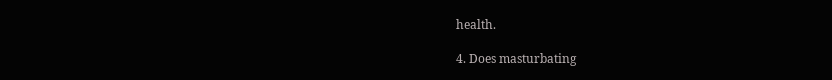health.

4. Does masturbating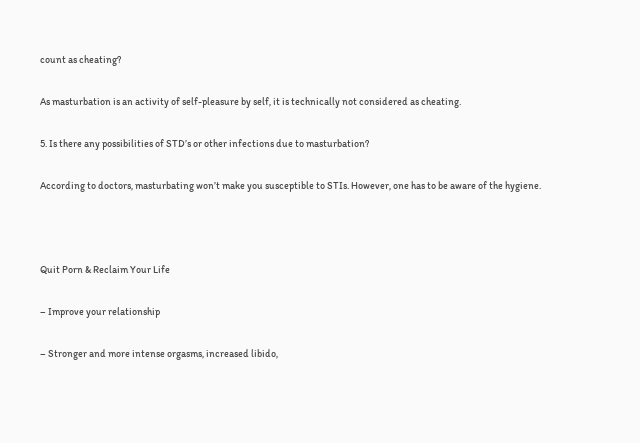count as cheating?

As masturbation is an activity of self-pleasure by self, it is technically not considered as cheating.

5. Is there any possibilities of STD’s or other infections due to masturbation?

According to doctors, masturbating won’t make you susceptible to STIs. However, one has to be aware of the hygiene.



Quit Porn & Reclaim Your Life

– Improve your relationship

– Stronger and more intense orgasms, increased libido,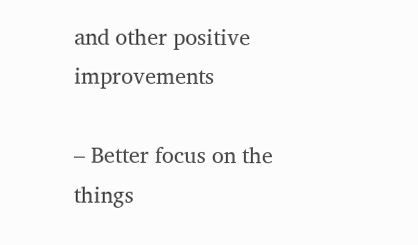and other positive improvements

– Better focus on the things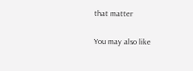that matter

You may also like